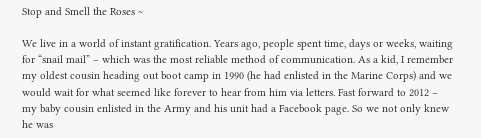Stop and Smell the Roses ~

We live in a world of instant gratification. Years ago, people spent time, days or weeks, waiting for “snail mail” – which was the most reliable method of communication. As a kid, I remember my oldest cousin heading out boot camp in 1990 (he had enlisted in the Marine Corps) and we would wait for what seemed like forever to hear from him via letters. Fast forward to 2012 – my baby cousin enlisted in the Army and his unit had a Facebook page. So we not only knew he was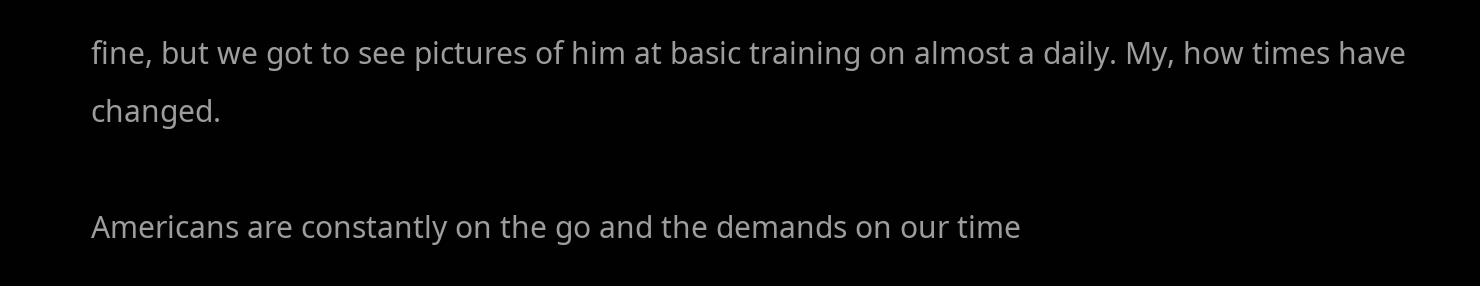fine, but we got to see pictures of him at basic training on almost a daily. My, how times have changed.

Americans are constantly on the go and the demands on our time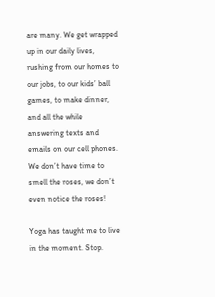are many. We get wrapped up in our daily lives, rushing from our homes to our jobs, to our kids’ ball games, to make dinner, and all the while answering texts and emails on our cell phones. We don’t have time to smell the roses, we don’t even notice the roses!

Yoga has taught me to live in the moment. Stop.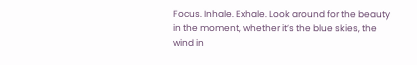Focus. Inhale. Exhale. Look around for the beauty in the moment, whether it’s the blue skies, the wind in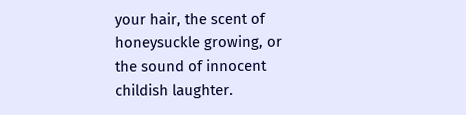your hair, the scent of honeysuckle growing, or the sound of innocent childish laughter.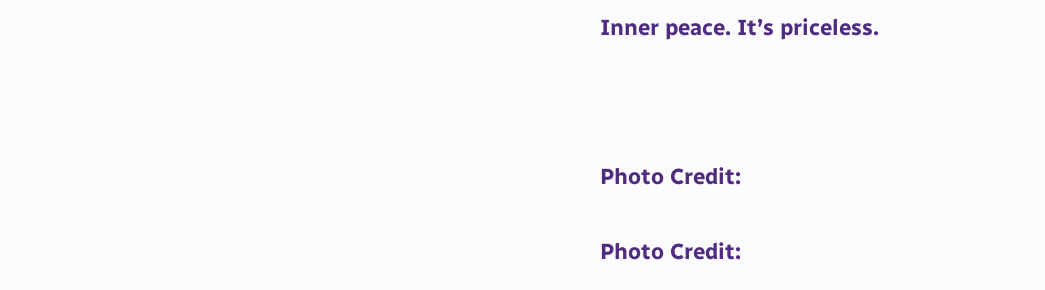Inner peace. It’s priceless.



Photo Credit:

Photo Credit: